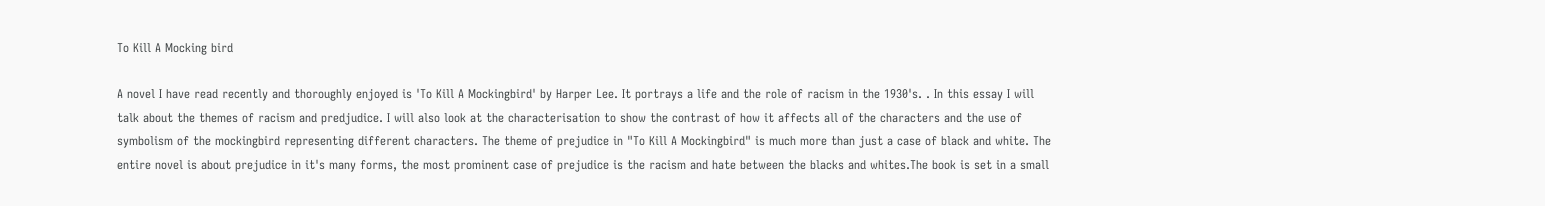To Kill A Mocking bird

A novel I have read recently and thoroughly enjoyed is 'To Kill A Mockingbird' by Harper Lee. It portrays a life and the role of racism in the 1930's. . In this essay I will talk about the themes of racism and predjudice. I will also look at the characterisation to show the contrast of how it affects all of the characters and the use of symbolism of the mockingbird representing different characters. The theme of prejudice in "To Kill A Mockingbird" is much more than just a case of black and white. The entire novel is about prejudice in it's many forms, the most prominent case of prejudice is the racism and hate between the blacks and whites.The book is set in a small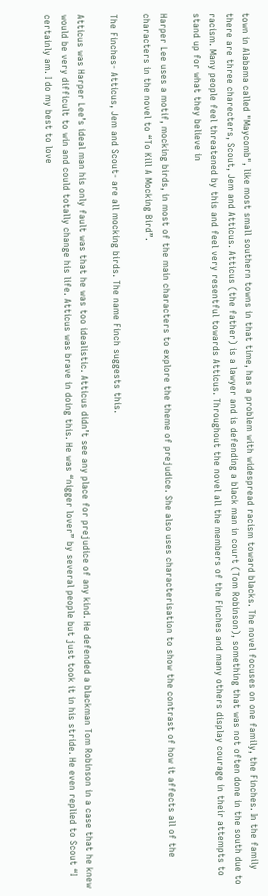town in Alabama called "Maycomb", like most small southern towns in that time, has a problem with widespread racism toward blacks. The novel focuses on one family, the Finches. In the family there are three charecters, Scout, Jem and Atticus. Atticus (the father) is a lawyer and is defending a black man in court (Tom Robinson), something that was not often done in the south due to racism. Many people feel threatened by this and feel very resentful towards Atticus. Throughout the novel all the members of the Finches and many others display courage in their attempts to stand up for what they believe in

Harper Lee uses a motif, mocking birds, in most of the main characters to explore the theme of prejudice. She also uses characterisation to show the contrast of how it affects all of the characters in the novel to “To Kill A Mocking Bird”.

The Finches- Atticus, Jem and Scout- are all mocking birds. The name Finch suggests this.

Atticus was Harper Lee’s ideal man his only fault was that he was too idealistic. Atticus didn’t see any place for prejudice of any kind. He defended a blackman Tom Robinson in a case that he knew would be very difficult to win and could totally change his life. Atticus was brave in doing this. He was “nigger lover” by several people but just took it in his stride. He even replied to Scout “I certainly am. I do my best to love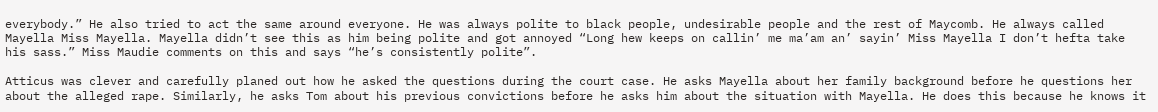everybody.” He also tried to act the same around everyone. He was always polite to black people, undesirable people and the rest of Maycomb. He always called Mayella Miss Mayella. Mayella didn’t see this as him being polite and got annoyed “Long hew keeps on callin’ me ma’am an’ sayin’ Miss Mayella I don’t hefta take his sass.” Miss Maudie comments on this and says “he’s consistently polite”.

Atticus was clever and carefully planed out how he asked the questions during the court case. He asks Mayella about her family background before he questions her about the alleged rape. Similarly, he asks Tom about his previous convictions before he asks him about the situation with Mayella. He does this because he knows it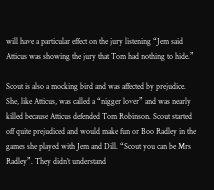will have a particular effect on the jury listening “Jem said Atticus was showing the jury that Tom had nothing to hide.”

Scout is also a mocking bird and was affected by prejudice. She, like Atticus, was called a “nigger lover” and was nearly killed because Atticus defended Tom Robinson. Scout started off quite prejudiced and would make fun or Boo Radley in the games she played with Jem and Dill. “Scout you can be Mrs Radley”. They didn’t understand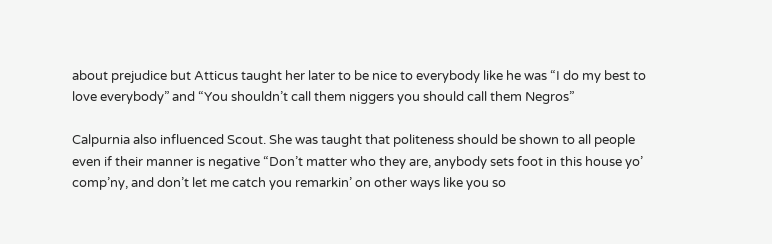about prejudice but Atticus taught her later to be nice to everybody like he was “I do my best to love everybody” and “You shouldn’t call them niggers you should call them Negros”

Calpurnia also influenced Scout. She was taught that politeness should be shown to all people even if their manner is negative “Don’t matter who they are, anybody sets foot in this house yo’ comp’ny, and don’t let me catch you remarkin’ on other ways like you so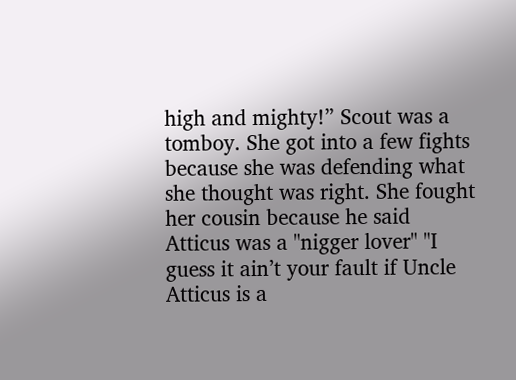high and mighty!” Scout was a tomboy. She got into a few fights because she was defending what she thought was right. She fought her cousin because he said Atticus was a "nigger lover" "I guess it ain’t your fault if Uncle Atticus is a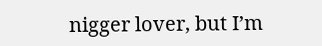nigger lover, but I’m